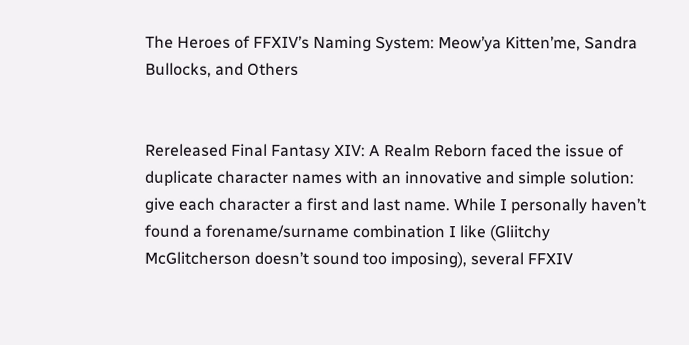The Heroes of FFXIV’s Naming System: Meow’ya Kitten’me, Sandra Bullocks, and Others


Rereleased Final Fantasy XIV: A Realm Reborn faced the issue of duplicate character names with an innovative and simple solution: give each character a first and last name. While I personally haven’t found a forename/surname combination I like (Gliitchy McGlitcherson doesn’t sound too imposing), several FFXIV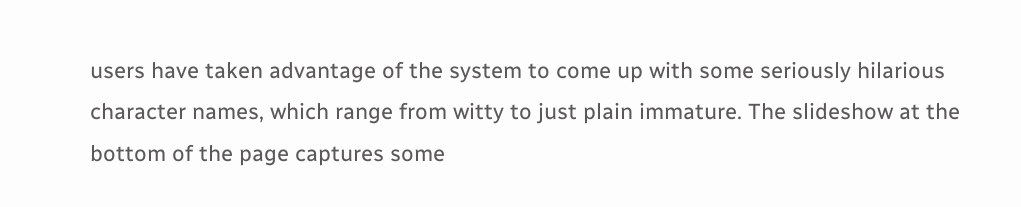users have taken advantage of the system to come up with some seriously hilarious character names, which range from witty to just plain immature. The slideshow at the bottom of the page captures some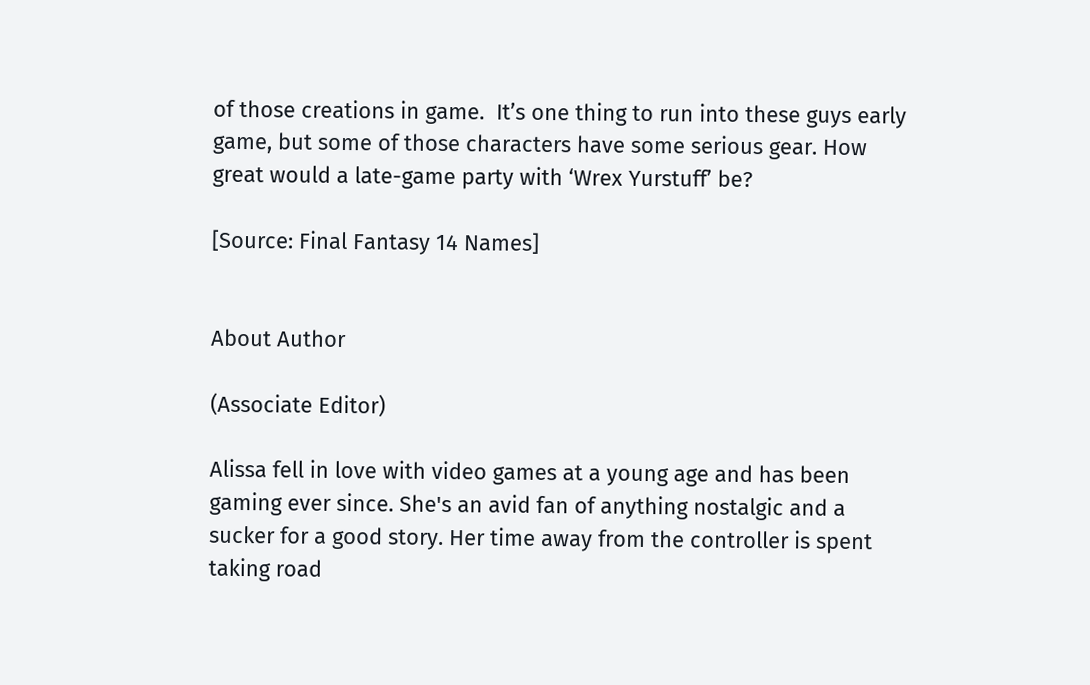of those creations in game.  It’s one thing to run into these guys early game, but some of those characters have some serious gear. How great would a late-game party with ‘Wrex Yurstuff’ be?

[Source: Final Fantasy 14 Names]


About Author

(Associate Editor)

Alissa fell in love with video games at a young age and has been gaming ever since. She's an avid fan of anything nostalgic and a sucker for a good story. Her time away from the controller is spent taking road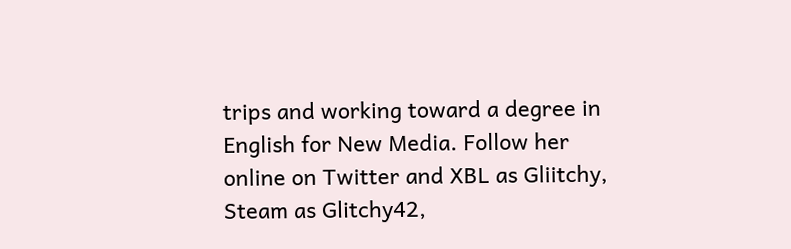trips and working toward a degree in English for New Media. Follow her online on Twitter and XBL as Gliitchy, Steam as Glitchy42,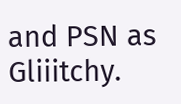and PSN as Gliiitchy.